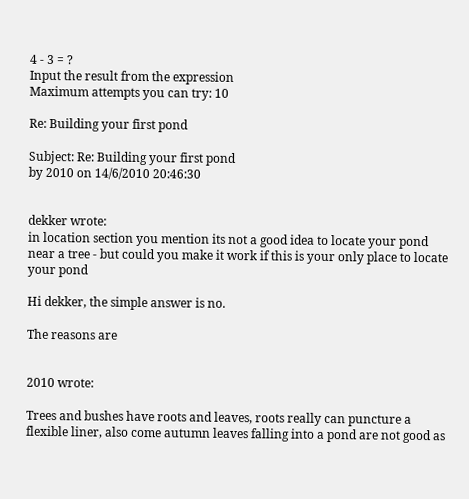4 - 3 = ?
Input the result from the expression
Maximum attempts you can try: 10

Re: Building your first pond

Subject: Re: Building your first pond
by 2010 on 14/6/2010 20:46:30


dekker wrote:
in location section you mention its not a good idea to locate your pond near a tree - but could you make it work if this is your only place to locate your pond

Hi dekker, the simple answer is no.

The reasons are


2010 wrote:

Trees and bushes have roots and leaves, roots really can puncture a flexible liner, also come autumn leaves falling into a pond are not good as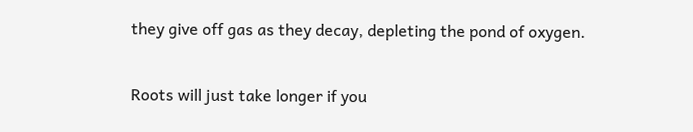they give off gas as they decay, depleting the pond of oxygen.

Roots will just take longer if you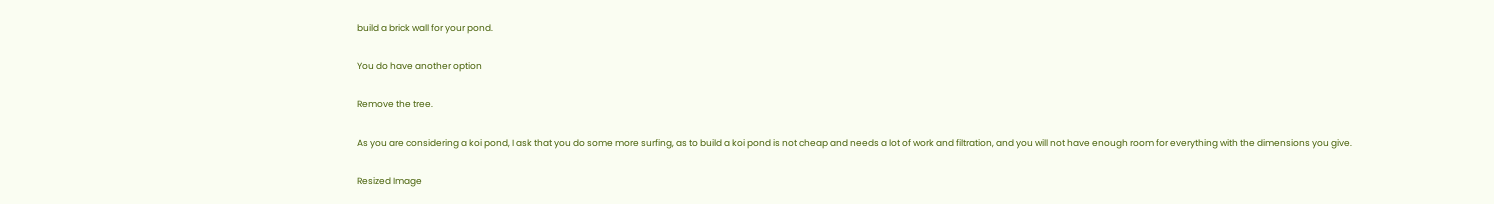build a brick wall for your pond.

You do have another option

Remove the tree.

As you are considering a koi pond, I ask that you do some more surfing, as to build a koi pond is not cheap and needs a lot of work and filtration, and you will not have enough room for everything with the dimensions you give.

Resized Image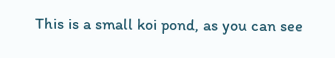This is a small koi pond, as you can see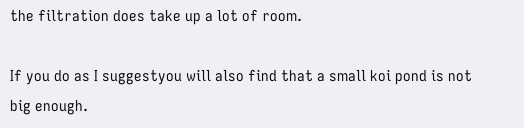the filtration does take up a lot of room.

If you do as I suggestyou will also find that a small koi pond is not big enough.